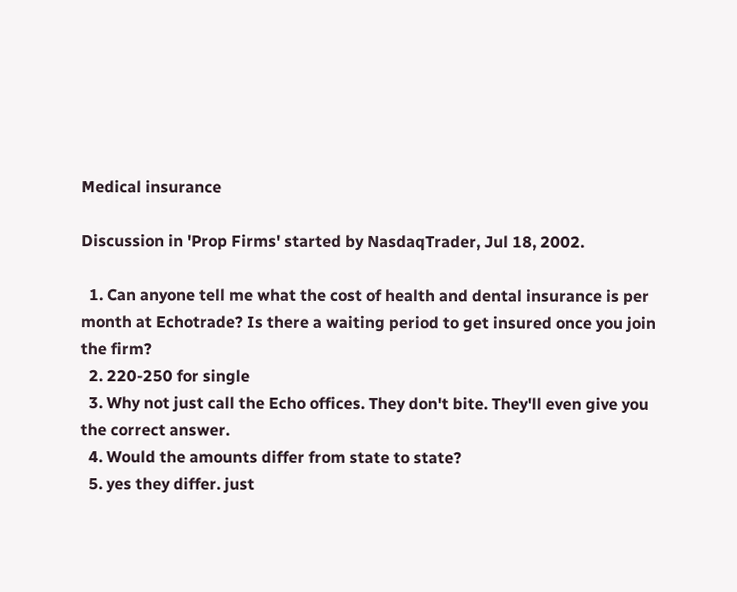Medical insurance

Discussion in 'Prop Firms' started by NasdaqTrader, Jul 18, 2002.

  1. Can anyone tell me what the cost of health and dental insurance is per month at Echotrade? Is there a waiting period to get insured once you join the firm?
  2. 220-250 for single
  3. Why not just call the Echo offices. They don't bite. They'll even give you the correct answer.
  4. Would the amounts differ from state to state?
  5. yes they differ. just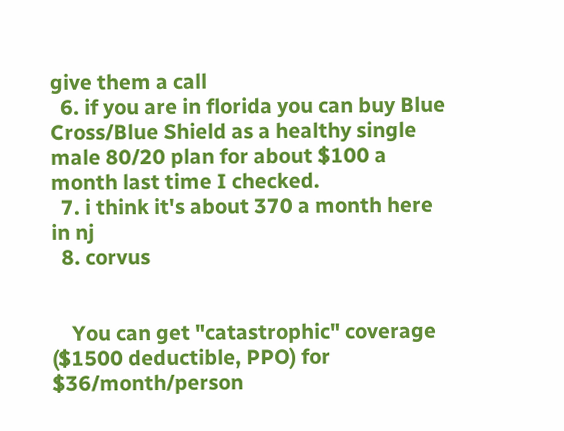give them a call
  6. if you are in florida you can buy Blue Cross/Blue Shield as a healthy single male 80/20 plan for about $100 a month last time I checked.
  7. i think it's about 370 a month here in nj
  8. corvus


    You can get "catastrophic" coverage ($1500 deductible, PPO) for $36/month/person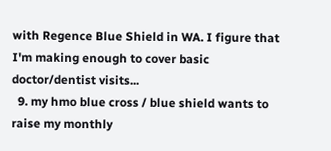with Regence Blue Shield in WA. I figure that I'm making enough to cover basic doctor/dentist visits...
  9. my hmo blue cross / blue shield wants to raise my monthly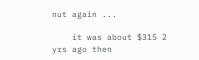nut again ...

    it was about $315 2 yrs ago then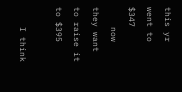this yr went to $347
    now they want to raise it to $395

    I think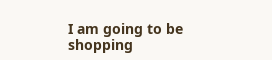I am going to be shopping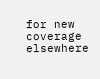for new coverage elsewhere